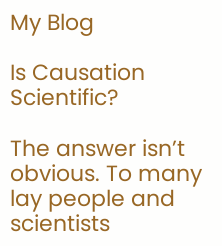My Blog

Is Causation Scientific?

The answer isn’t obvious. To many lay people and scientists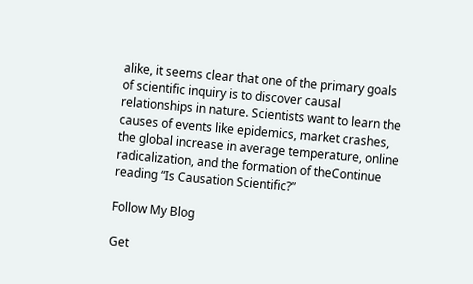alike, it seems clear that one of the primary goals of scientific inquiry is to discover causal relationships in nature. Scientists want to learn the causes of events like epidemics, market crashes, the global increase in average temperature, online radicalization, and the formation of theContinue reading “Is Causation Scientific?”

Follow My Blog

Get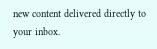new content delivered directly to your inbox.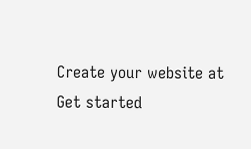Create your website at
Get started